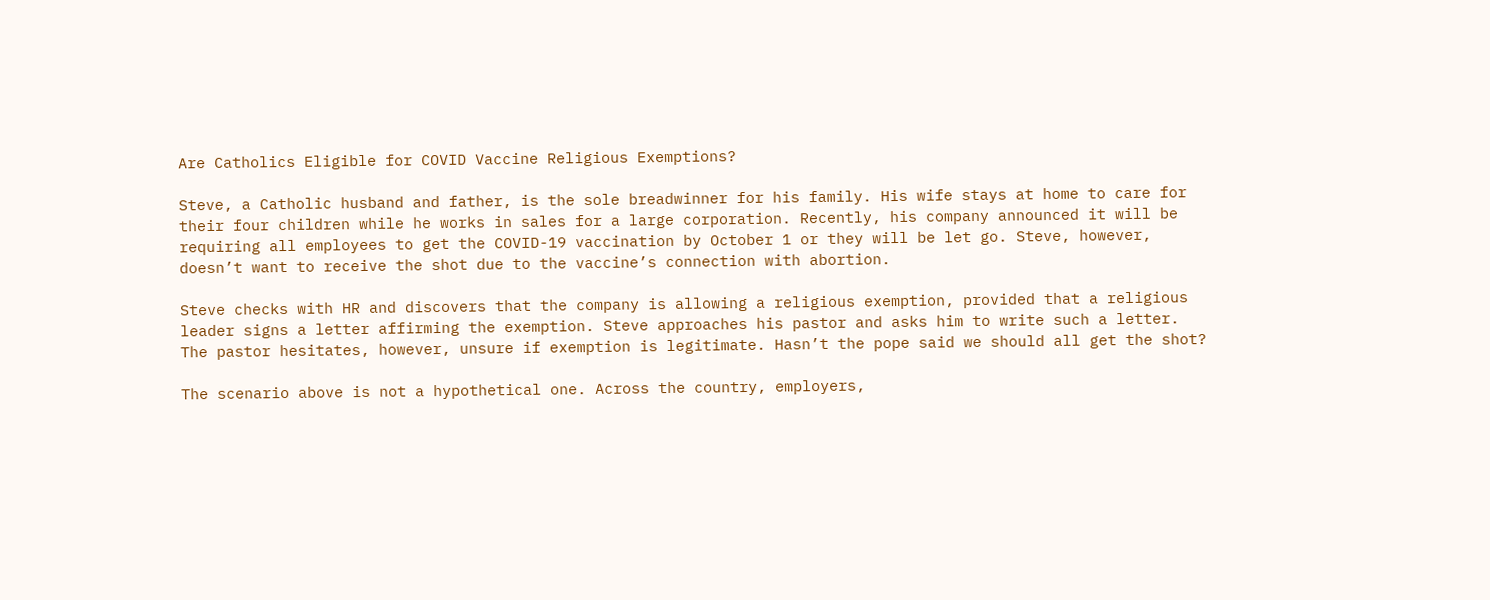Are Catholics Eligible for COVID Vaccine Religious Exemptions?

Steve, a Catholic husband and father, is the sole breadwinner for his family. His wife stays at home to care for their four children while he works in sales for a large corporation. Recently, his company announced it will be requiring all employees to get the COVID-19 vaccination by October 1 or they will be let go. Steve, however, doesn’t want to receive the shot due to the vaccine’s connection with abortion.

Steve checks with HR and discovers that the company is allowing a religious exemption, provided that a religious leader signs a letter affirming the exemption. Steve approaches his pastor and asks him to write such a letter. The pastor hesitates, however, unsure if exemption is legitimate. Hasn’t the pope said we should all get the shot?

The scenario above is not a hypothetical one. Across the country, employers,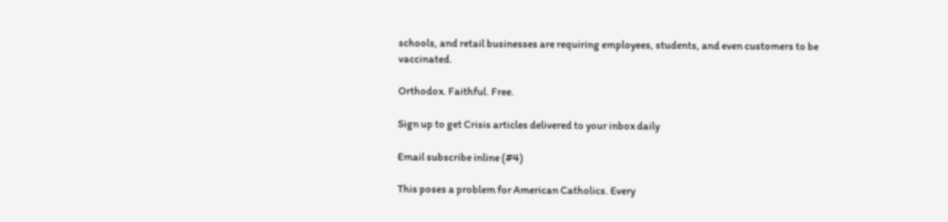schools, and retail businesses are requiring employees, students, and even customers to be vaccinated.

Orthodox. Faithful. Free.

Sign up to get Crisis articles delivered to your inbox daily

Email subscribe inline (#4)

This poses a problem for American Catholics. Every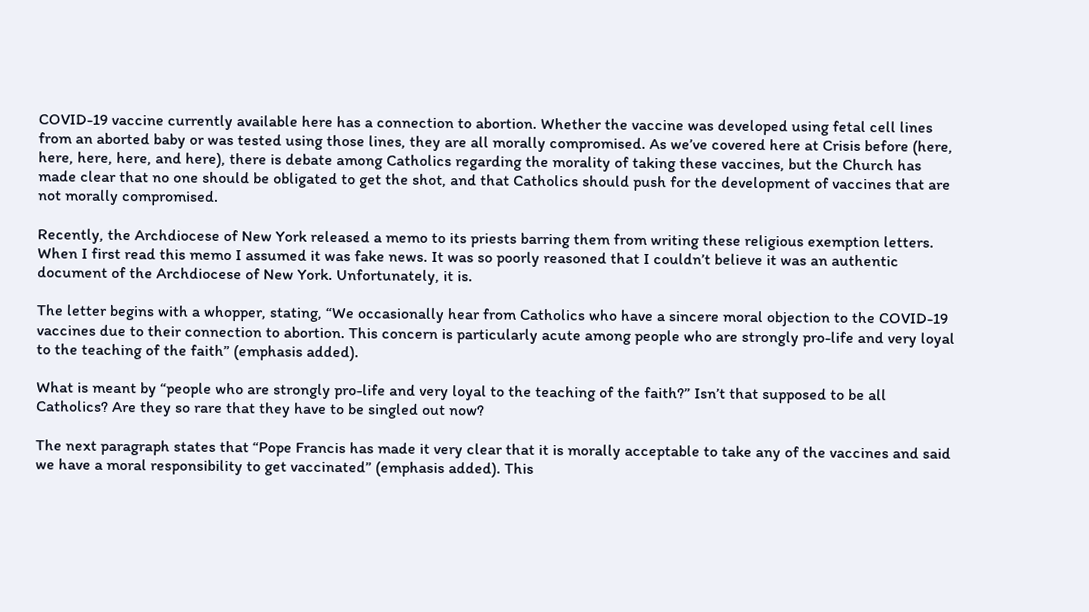COVID-19 vaccine currently available here has a connection to abortion. Whether the vaccine was developed using fetal cell lines from an aborted baby or was tested using those lines, they are all morally compromised. As we’ve covered here at Crisis before (here, here, here, here, and here), there is debate among Catholics regarding the morality of taking these vaccines, but the Church has made clear that no one should be obligated to get the shot, and that Catholics should push for the development of vaccines that are not morally compromised.

Recently, the Archdiocese of New York released a memo to its priests barring them from writing these religious exemption letters. When I first read this memo I assumed it was fake news. It was so poorly reasoned that I couldn’t believe it was an authentic document of the Archdiocese of New York. Unfortunately, it is.

The letter begins with a whopper, stating, “We occasionally hear from Catholics who have a sincere moral objection to the COVID-19 vaccines due to their connection to abortion. This concern is particularly acute among people who are strongly pro-life and very loyal to the teaching of the faith” (emphasis added).

What is meant by “people who are strongly pro-life and very loyal to the teaching of the faith?” Isn’t that supposed to be all Catholics? Are they so rare that they have to be singled out now?

The next paragraph states that “Pope Francis has made it very clear that it is morally acceptable to take any of the vaccines and said we have a moral responsibility to get vaccinated” (emphasis added). This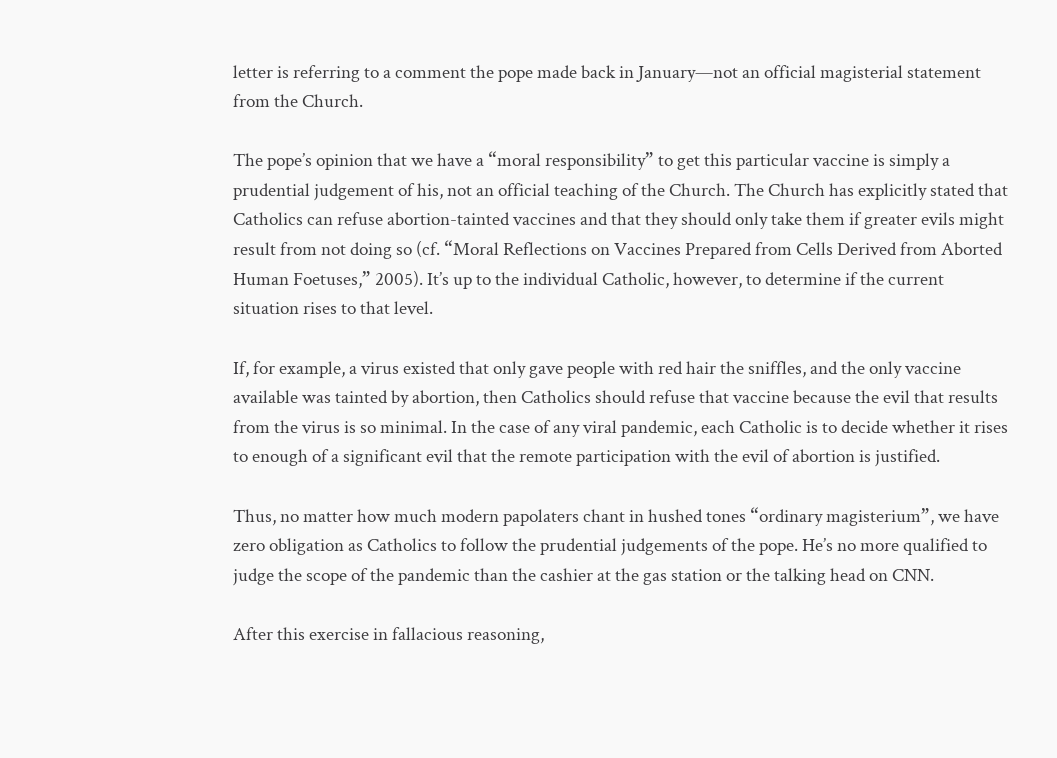letter is referring to a comment the pope made back in January—not an official magisterial statement from the Church.

The pope’s opinion that we have a “moral responsibility” to get this particular vaccine is simply a prudential judgement of his, not an official teaching of the Church. The Church has explicitly stated that Catholics can refuse abortion-tainted vaccines and that they should only take them if greater evils might result from not doing so (cf. “Moral Reflections on Vaccines Prepared from Cells Derived from Aborted Human Foetuses,” 2005). It’s up to the individual Catholic, however, to determine if the current situation rises to that level.

If, for example, a virus existed that only gave people with red hair the sniffles, and the only vaccine available was tainted by abortion, then Catholics should refuse that vaccine because the evil that results from the virus is so minimal. In the case of any viral pandemic, each Catholic is to decide whether it rises to enough of a significant evil that the remote participation with the evil of abortion is justified.

Thus, no matter how much modern papolaters chant in hushed tones “ordinary magisterium”, we have zero obligation as Catholics to follow the prudential judgements of the pope. He’s no more qualified to judge the scope of the pandemic than the cashier at the gas station or the talking head on CNN.

After this exercise in fallacious reasoning,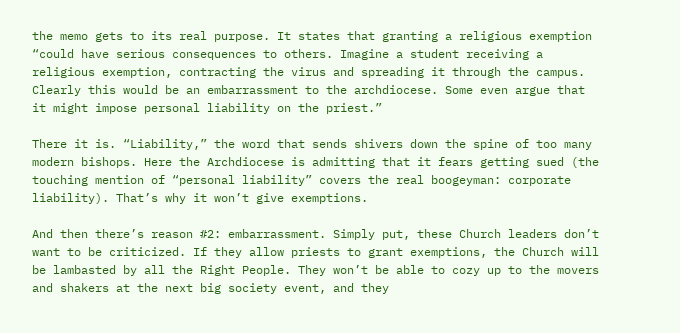the memo gets to its real purpose. It states that granting a religious exemption “could have serious consequences to others. Imagine a student receiving a religious exemption, contracting the virus and spreading it through the campus. Clearly this would be an embarrassment to the archdiocese. Some even argue that it might impose personal liability on the priest.”

There it is. “Liability,” the word that sends shivers down the spine of too many modern bishops. Here the Archdiocese is admitting that it fears getting sued (the touching mention of “personal liability” covers the real boogeyman: corporate liability). That’s why it won’t give exemptions.

And then there’s reason #2: embarrassment. Simply put, these Church leaders don’t want to be criticized. If they allow priests to grant exemptions, the Church will be lambasted by all the Right People. They won’t be able to cozy up to the movers and shakers at the next big society event, and they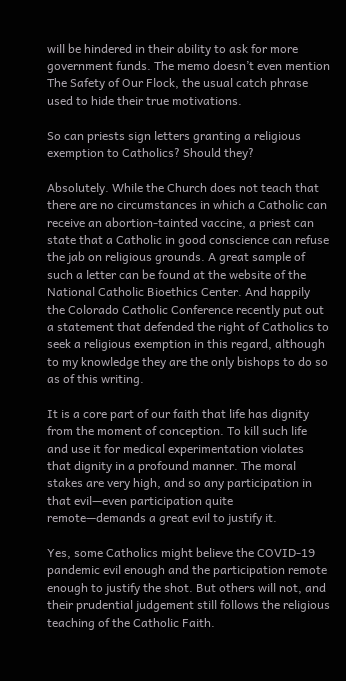will be hindered in their ability to ask for more government funds. The memo doesn’t even mention The Safety of Our Flock, the usual catch phrase used to hide their true motivations.

So can priests sign letters granting a religious exemption to Catholics? Should they?

Absolutely. While the Church does not teach that there are no circumstances in which a Catholic can receive an abortion-tainted vaccine, a priest can state that a Catholic in good conscience can refuse the jab on religious grounds. A great sample of such a letter can be found at the website of the National Catholic Bioethics Center. And happily the Colorado Catholic Conference recently put out a statement that defended the right of Catholics to seek a religious exemption in this regard, although to my knowledge they are the only bishops to do so as of this writing.

It is a core part of our faith that life has dignity from the moment of conception. To kill such life and use it for medical experimentation violates that dignity in a profound manner. The moral stakes are very high, and so any participation in that evil—even participation quite remote—demands a great evil to justify it.

Yes, some Catholics might believe the COVID-19 pandemic evil enough and the participation remote enough to justify the shot. But others will not, and their prudential judgement still follows the religious teaching of the Catholic Faith.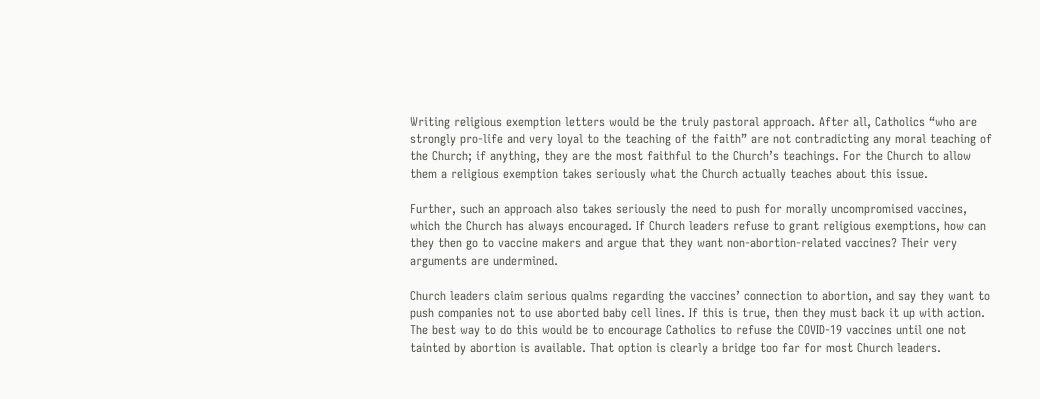Writing religious exemption letters would be the truly pastoral approach. After all, Catholics “who are strongly pro-life and very loyal to the teaching of the faith” are not contradicting any moral teaching of the Church; if anything, they are the most faithful to the Church’s teachings. For the Church to allow them a religious exemption takes seriously what the Church actually teaches about this issue.

Further, such an approach also takes seriously the need to push for morally uncompromised vaccines, which the Church has always encouraged. If Church leaders refuse to grant religious exemptions, how can they then go to vaccine makers and argue that they want non-abortion-related vaccines? Their very arguments are undermined.

Church leaders claim serious qualms regarding the vaccines’ connection to abortion, and say they want to push companies not to use aborted baby cell lines. If this is true, then they must back it up with action. The best way to do this would be to encourage Catholics to refuse the COVID-19 vaccines until one not tainted by abortion is available. That option is clearly a bridge too far for most Church leaders.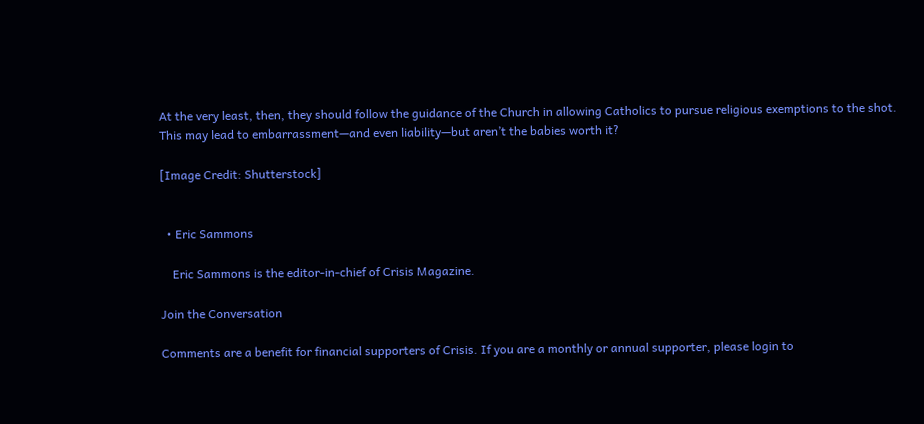At the very least, then, they should follow the guidance of the Church in allowing Catholics to pursue religious exemptions to the shot. This may lead to embarrassment—and even liability—but aren’t the babies worth it?

[Image Credit: Shutterstock]


  • Eric Sammons

    Eric Sammons is the editor-in-chief of Crisis Magazine.

Join the Conversation

Comments are a benefit for financial supporters of Crisis. If you are a monthly or annual supporter, please login to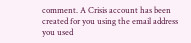comment. A Crisis account has been created for you using the email address you used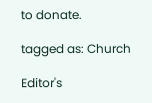to donate.

tagged as: Church

Editor's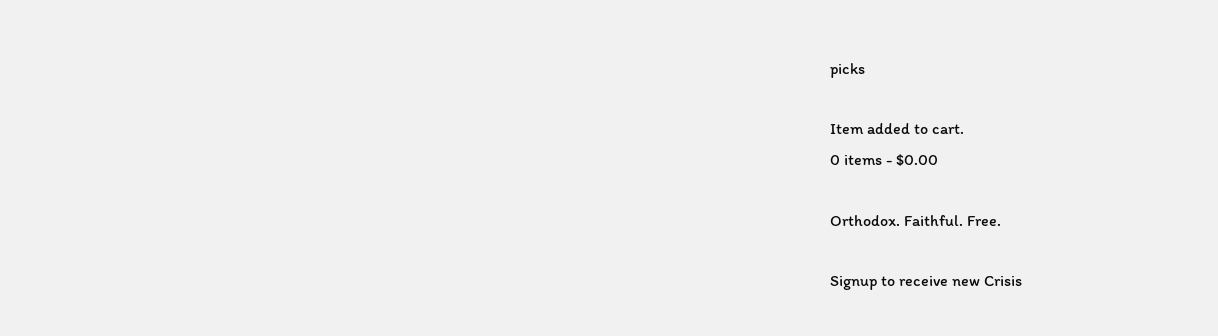picks

Item added to cart.
0 items - $0.00

Orthodox. Faithful. Free.

Signup to receive new Crisis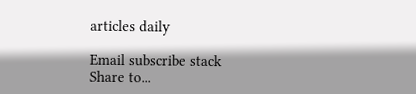articles daily

Email subscribe stack
Share to...